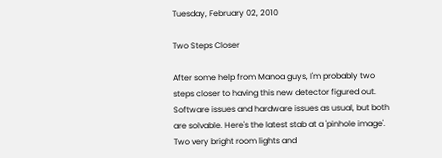Tuesday, February 02, 2010

Two Steps Closer

After some help from Manoa guys, I'm probably two steps closer to having this new detector figured out. Software issues and hardware issues as usual, but both are solvable. Here's the latest stab at a 'pinhole image'. Two very bright room lights and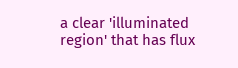a clear 'illuminated region' that has flux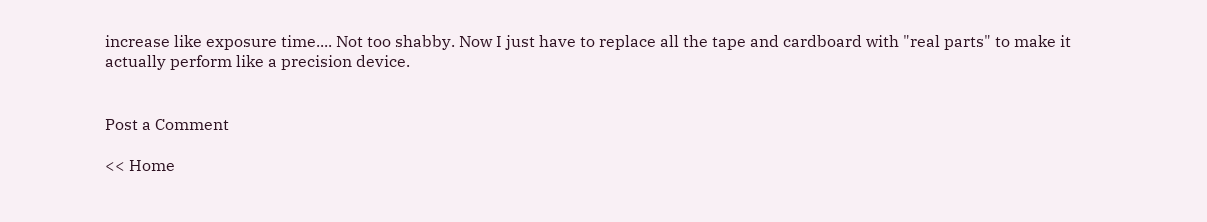increase like exposure time.... Not too shabby. Now I just have to replace all the tape and cardboard with "real parts" to make it actually perform like a precision device.


Post a Comment

<< Home